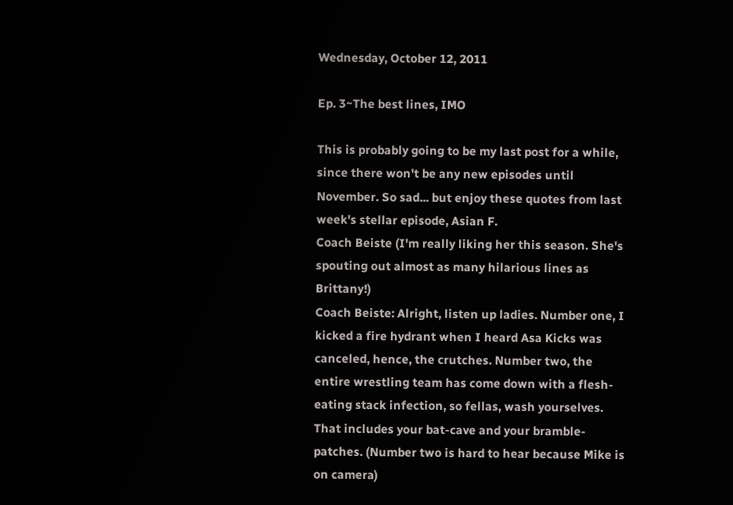Wednesday, October 12, 2011

Ep. 3~The best lines, IMO

This is probably going to be my last post for a while, since there won't be any new episodes until November. So sad... but enjoy these quotes from last week's stellar episode, Asian F.
Coach Beiste (I'm really liking her this season. She's spouting out almost as many hilarious lines as Brittany!)
Coach Beiste: Alright, listen up ladies. Number one, I kicked a fire hydrant when I heard Asa Kicks was canceled, hence, the crutches. Number two, the entire wrestling team has come down with a flesh-eating stack infection, so fellas, wash yourselves. That includes your bat-cave and your bramble-patches. (Number two is hard to hear because Mike is on camera)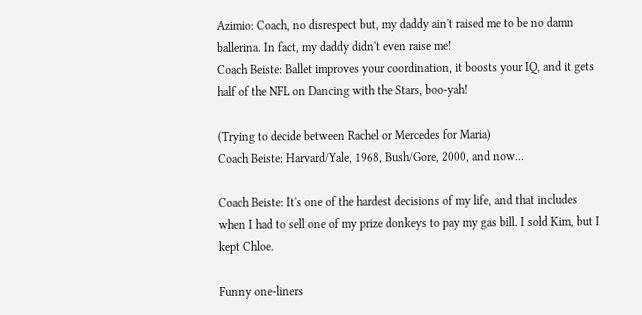Azimio: Coach, no disrespect but, my daddy ain't raised me to be no damn ballerina. In fact, my daddy didn't even raise me!
Coach Beiste: Ballet improves your coordination, it boosts your IQ, and it gets half of the NFL on Dancing with the Stars, boo-yah!

(Trying to decide between Rachel or Mercedes for Maria)
Coach Beiste: Harvard/Yale, 1968, Bush/Gore, 2000, and now...

Coach Beiste: It's one of the hardest decisions of my life, and that includes when I had to sell one of my prize donkeys to pay my gas bill. I sold Kim, but I kept Chloe.

Funny one-liners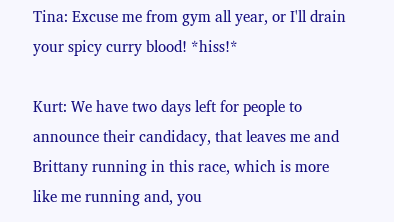Tina: Excuse me from gym all year, or I'll drain your spicy curry blood! *hiss!*

Kurt: We have two days left for people to announce their candidacy, that leaves me and Brittany running in this race, which is more like me running and, you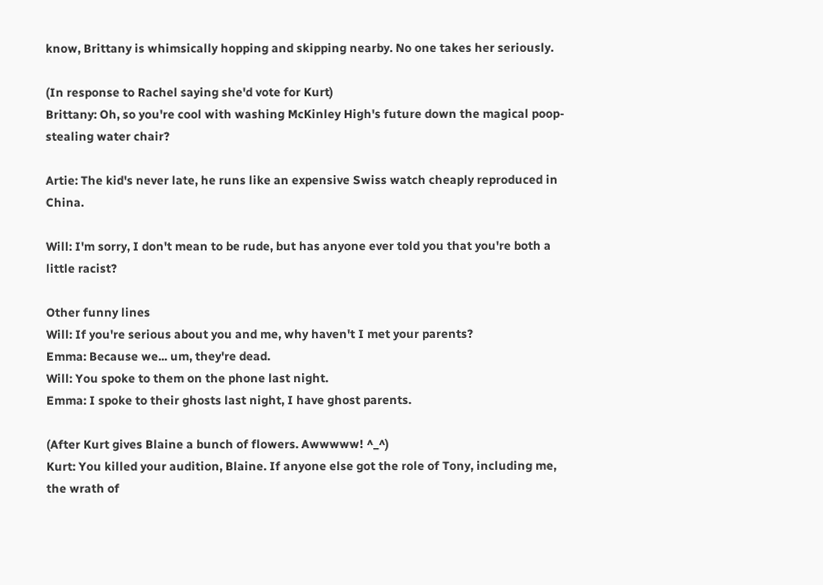know, Brittany is whimsically hopping and skipping nearby. No one takes her seriously.

(In response to Rachel saying she'd vote for Kurt)
Brittany: Oh, so you're cool with washing McKinley High's future down the magical poop-stealing water chair?

Artie: The kid's never late, he runs like an expensive Swiss watch cheaply reproduced in China.

Will: I'm sorry, I don't mean to be rude, but has anyone ever told you that you're both a little racist?

Other funny lines
Will: If you're serious about you and me, why haven't I met your parents?
Emma: Because we... um, they're dead.
Will: You spoke to them on the phone last night.
Emma: I spoke to their ghosts last night, I have ghost parents.

(After Kurt gives Blaine a bunch of flowers. Awwwww! ^_^)
Kurt: You killed your audition, Blaine. If anyone else got the role of Tony, including me, the wrath of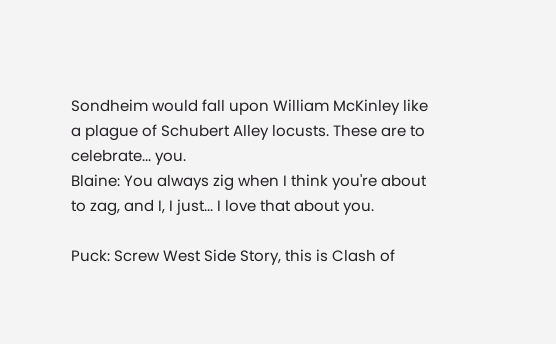Sondheim would fall upon William McKinley like a plague of Schubert Alley locusts. These are to celebrate... you.
Blaine: You always zig when I think you're about to zag, and I, I just... I love that about you.

Puck: Screw West Side Story, this is Clash of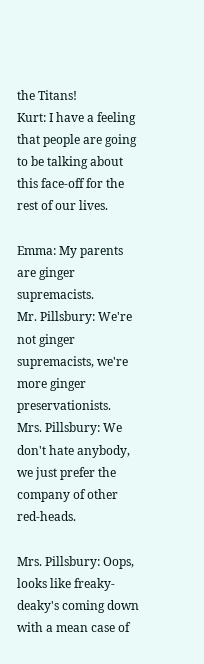the Titans!
Kurt: I have a feeling that people are going to be talking about this face-off for the rest of our lives.

Emma: My parents are ginger supremacists.
Mr. Pillsbury: We're not ginger supremacists, we're more ginger preservationists.
Mrs. Pillsbury: We don't hate anybody, we just prefer the company of other red-heads.

Mrs. Pillsbury: Oops, looks like freaky-deaky's coming down with a mean case of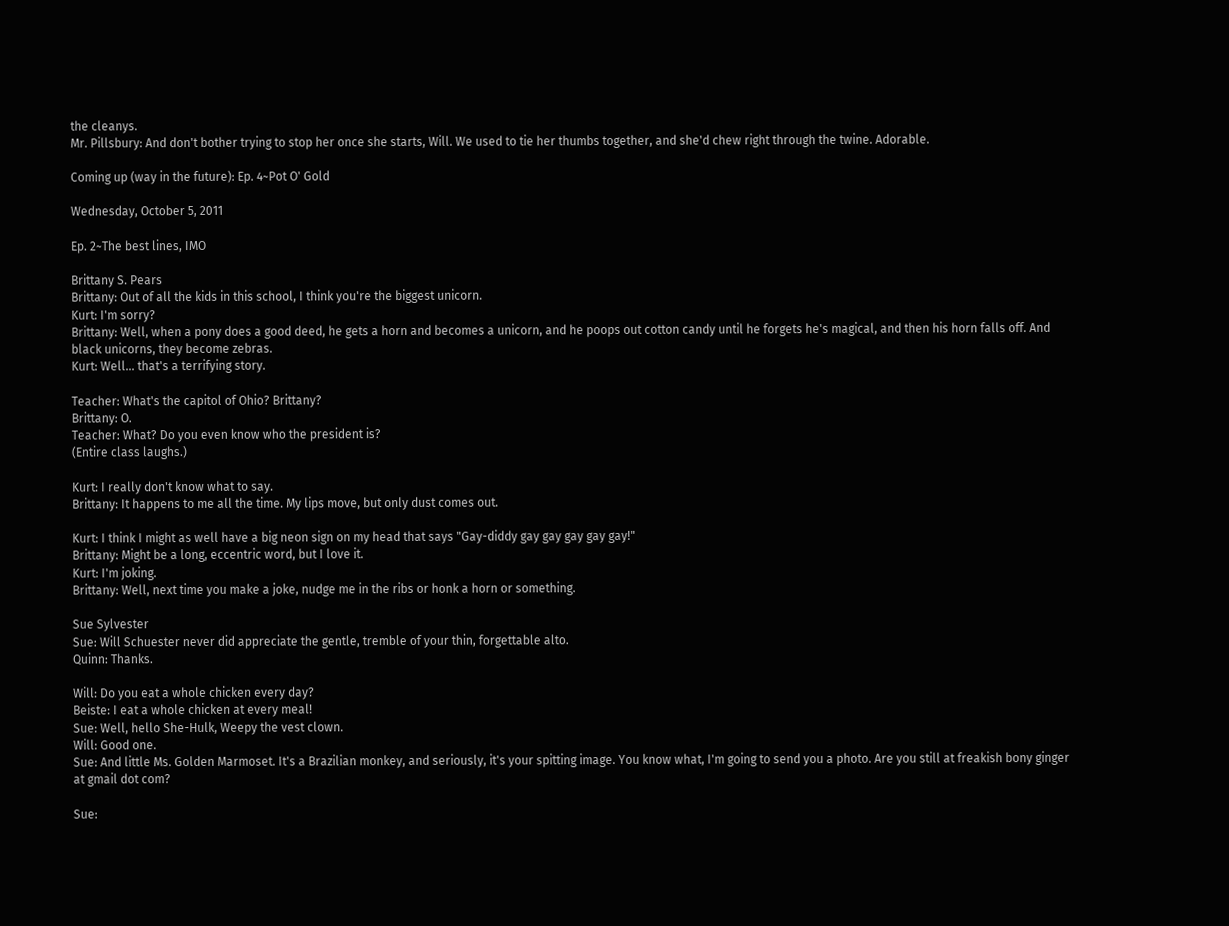the cleanys.
Mr. Pillsbury: And don't bother trying to stop her once she starts, Will. We used to tie her thumbs together, and she'd chew right through the twine. Adorable.

Coming up (way in the future): Ep. 4~Pot O' Gold

Wednesday, October 5, 2011

Ep. 2~The best lines, IMO

Brittany S. Pears
Brittany: Out of all the kids in this school, I think you're the biggest unicorn.
Kurt: I'm sorry?
Brittany: Well, when a pony does a good deed, he gets a horn and becomes a unicorn, and he poops out cotton candy until he forgets he's magical, and then his horn falls off. And black unicorns, they become zebras.
Kurt: Well... that's a terrifying story.

Teacher: What's the capitol of Ohio? Brittany?
Brittany: O.
Teacher: What? Do you even know who the president is?
(Entire class laughs.)

Kurt: I really don't know what to say.
Brittany: It happens to me all the time. My lips move, but only dust comes out.

Kurt: I think I might as well have a big neon sign on my head that says "Gay-diddy gay gay gay gay gay!"
Brittany: Might be a long, eccentric word, but I love it.
Kurt: I'm joking.
Brittany: Well, next time you make a joke, nudge me in the ribs or honk a horn or something.

Sue Sylvester
Sue: Will Schuester never did appreciate the gentle, tremble of your thin, forgettable alto.
Quinn: Thanks.

Will: Do you eat a whole chicken every day?
Beiste: I eat a whole chicken at every meal!
Sue: Well, hello She-Hulk, Weepy the vest clown.
Will: Good one.
Sue: And little Ms. Golden Marmoset. It's a Brazilian monkey, and seriously, it's your spitting image. You know what, I'm going to send you a photo. Are you still at freakish bony ginger at gmail dot com?

Sue: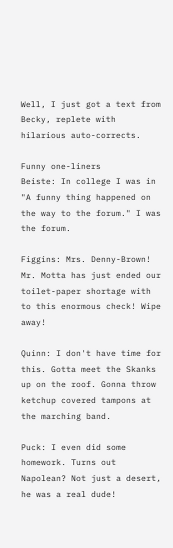Well, I just got a text from Becky, replete with hilarious auto-corrects.

Funny one-liners
Beiste: In college I was in "A funny thing happened on the way to the forum." I was the forum.

Figgins: Mrs. Denny-Brown! Mr. Motta has just ended our toilet-paper shortage with to this enormous check! Wipe away!

Quinn: I don't have time for this. Gotta meet the Skanks up on the roof. Gonna throw ketchup covered tampons at the marching band.

Puck: I even did some homework. Turns out Napolean? Not just a desert, he was a real dude!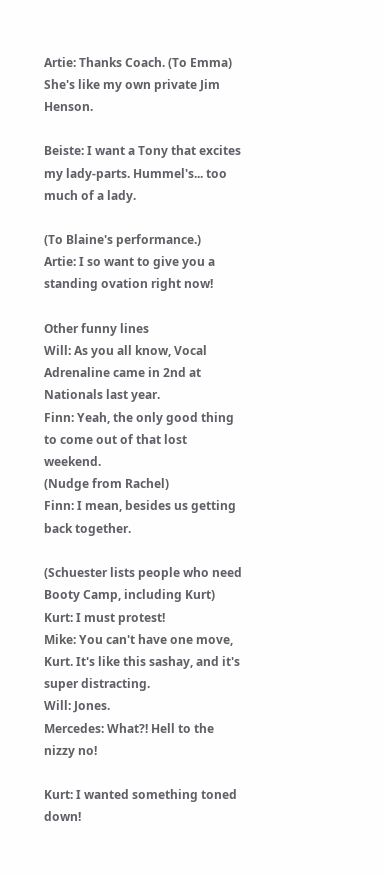Artie: Thanks Coach. (To Emma) She's like my own private Jim Henson.

Beiste: I want a Tony that excites my lady-parts. Hummel's... too much of a lady.

(To Blaine's performance.)
Artie: I so want to give you a standing ovation right now!

Other funny lines
Will: As you all know, Vocal Adrenaline came in 2nd at Nationals last year.
Finn: Yeah, the only good thing to come out of that lost weekend.
(Nudge from Rachel)
Finn: I mean, besides us getting back together.

(Schuester lists people who need Booty Camp, including Kurt)
Kurt: I must protest!
Mike: You can't have one move, Kurt. It's like this sashay, and it's super distracting.
Will: Jones.
Mercedes: What?! Hell to the nizzy no!

Kurt: I wanted something toned down!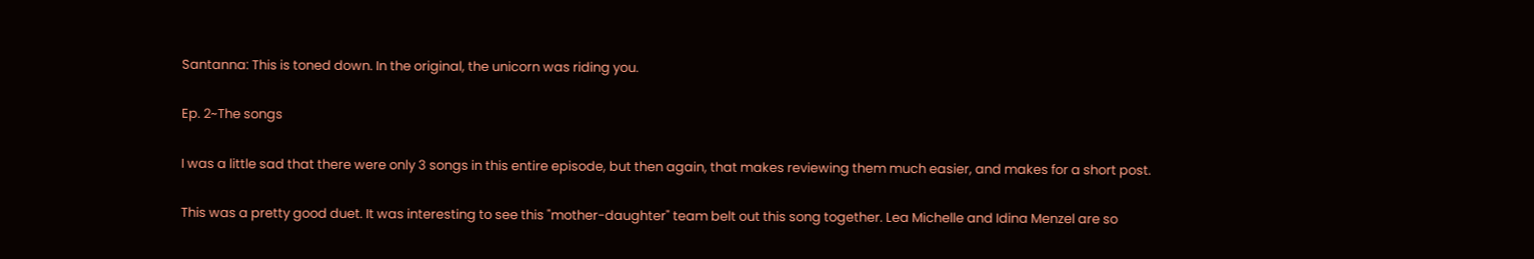Santanna: This is toned down. In the original, the unicorn was riding you.

Ep. 2~The songs

I was a little sad that there were only 3 songs in this entire episode, but then again, that makes reviewing them much easier, and makes for a short post.

This was a pretty good duet. It was interesting to see this "mother-daughter" team belt out this song together. Lea Michelle and Idina Menzel are so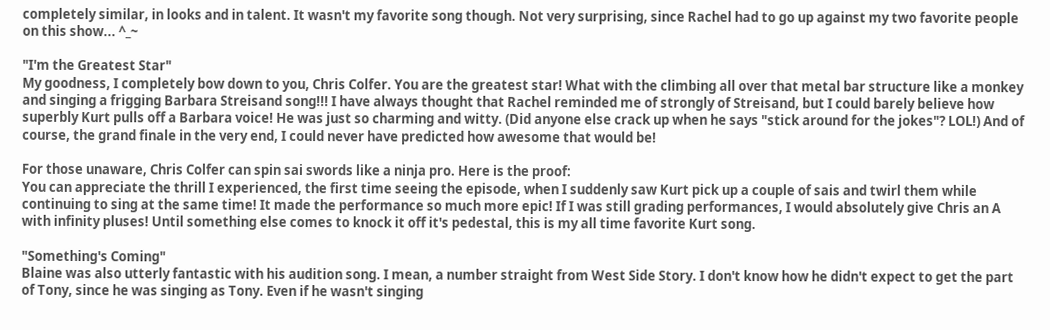completely similar, in looks and in talent. It wasn't my favorite song though. Not very surprising, since Rachel had to go up against my two favorite people on this show... ^_~

"I'm the Greatest Star"
My goodness, I completely bow down to you, Chris Colfer. You are the greatest star! What with the climbing all over that metal bar structure like a monkey and singing a frigging Barbara Streisand song!!! I have always thought that Rachel reminded me of strongly of Streisand, but I could barely believe how superbly Kurt pulls off a Barbara voice! He was just so charming and witty. (Did anyone else crack up when he says "stick around for the jokes"? LOL!) And of course, the grand finale in the very end, I could never have predicted how awesome that would be!

For those unaware, Chris Colfer can spin sai swords like a ninja pro. Here is the proof:
You can appreciate the thrill I experienced, the first time seeing the episode, when I suddenly saw Kurt pick up a couple of sais and twirl them while continuing to sing at the same time! It made the performance so much more epic! If I was still grading performances, I would absolutely give Chris an A with infinity pluses! Until something else comes to knock it off it's pedestal, this is my all time favorite Kurt song.

"Something's Coming"
Blaine was also utterly fantastic with his audition song. I mean, a number straight from West Side Story. I don't know how he didn't expect to get the part of Tony, since he was singing as Tony. Even if he wasn't singing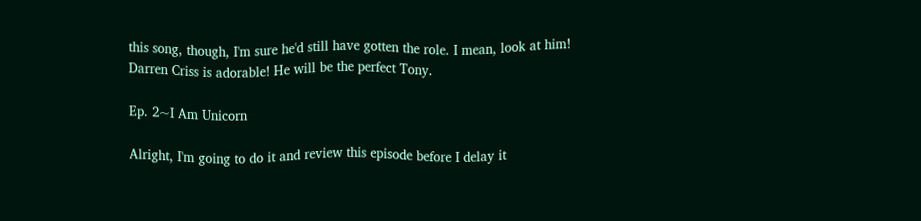this song, though, I'm sure he'd still have gotten the role. I mean, look at him! Darren Criss is adorable! He will be the perfect Tony.

Ep. 2~I Am Unicorn

Alright, I'm going to do it and review this episode before I delay it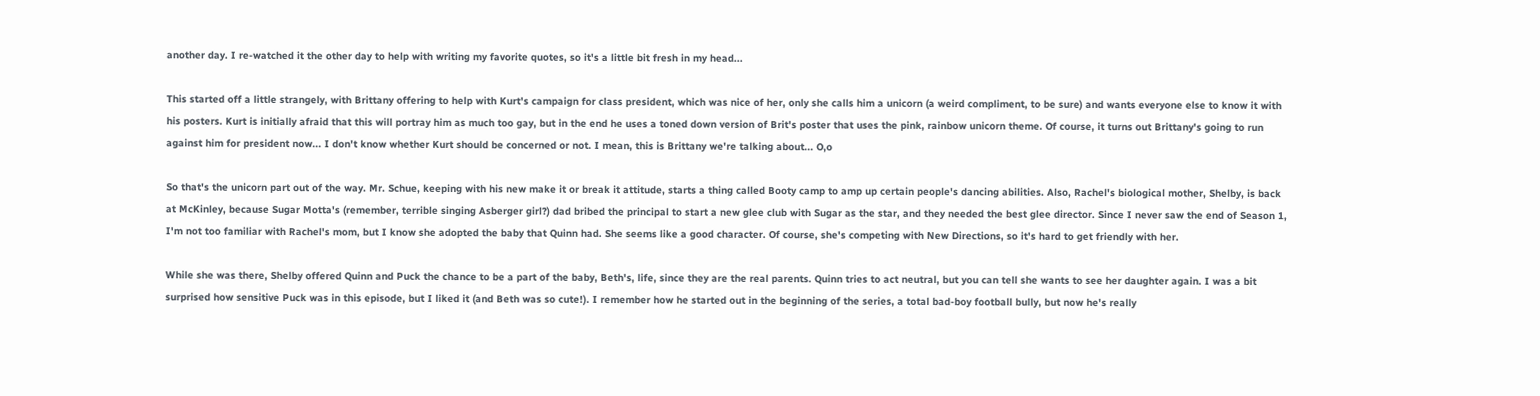another day. I re-watched it the other day to help with writing my favorite quotes, so it's a little bit fresh in my head...

This started off a little strangely, with Brittany offering to help with Kurt's campaign for class president, which was nice of her, only she calls him a unicorn (a weird compliment, to be sure) and wants everyone else to know it with his posters. Kurt is initially afraid that this will portray him as much too gay, but in the end he uses a toned down version of Brit's poster that uses the pink, rainbow unicorn theme. Of course, it turns out Brittany's going to run against him for president now... I don't know whether Kurt should be concerned or not. I mean, this is Brittany we're talking about... O,o

So that's the unicorn part out of the way. Mr. Schue, keeping with his new make it or break it attitude, starts a thing called Booty camp to amp up certain people's dancing abilities. Also, Rachel's biological mother, Shelby, is back at McKinley, because Sugar Motta's (remember, terrible singing Asberger girl?) dad bribed the principal to start a new glee club with Sugar as the star, and they needed the best glee director. Since I never saw the end of Season 1, I'm not too familiar with Rachel's mom, but I know she adopted the baby that Quinn had. She seems like a good character. Of course, she's competing with New Directions, so it's hard to get friendly with her.

While she was there, Shelby offered Quinn and Puck the chance to be a part of the baby, Beth's, life, since they are the real parents. Quinn tries to act neutral, but you can tell she wants to see her daughter again. I was a bit surprised how sensitive Puck was in this episode, but I liked it (and Beth was so cute!). I remember how he started out in the beginning of the series, a total bad-boy football bully, but now he's really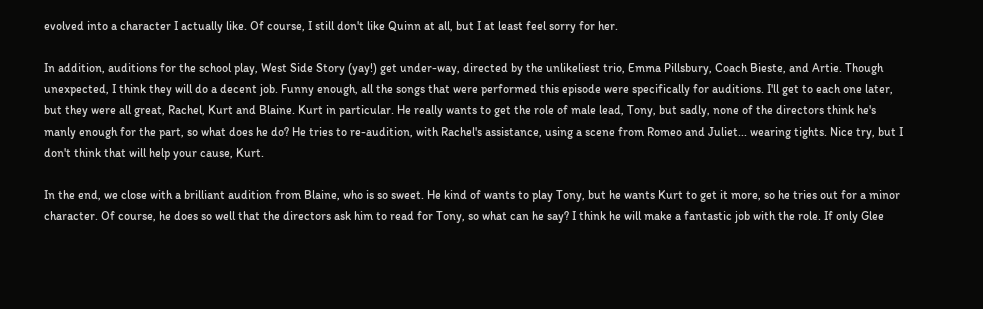evolved into a character I actually like. Of course, I still don't like Quinn at all, but I at least feel sorry for her.

In addition, auditions for the school play, West Side Story (yay!) get under-way, directed by the unlikeliest trio, Emma Pillsbury, Coach Bieste, and Artie. Though unexpected, I think they will do a decent job. Funny enough, all the songs that were performed this episode were specifically for auditions. I'll get to each one later, but they were all great, Rachel, Kurt and Blaine. Kurt in particular. He really wants to get the role of male lead, Tony, but sadly, none of the directors think he's manly enough for the part, so what does he do? He tries to re-audition, with Rachel's assistance, using a scene from Romeo and Juliet... wearing tights. Nice try, but I don't think that will help your cause, Kurt.

In the end, we close with a brilliant audition from Blaine, who is so sweet. He kind of wants to play Tony, but he wants Kurt to get it more, so he tries out for a minor character. Of course, he does so well that the directors ask him to read for Tony, so what can he say? I think he will make a fantastic job with the role. If only Glee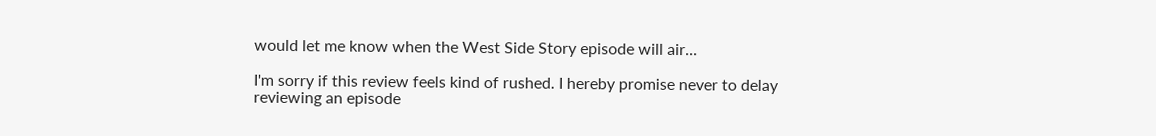would let me know when the West Side Story episode will air...

I'm sorry if this review feels kind of rushed. I hereby promise never to delay reviewing an episode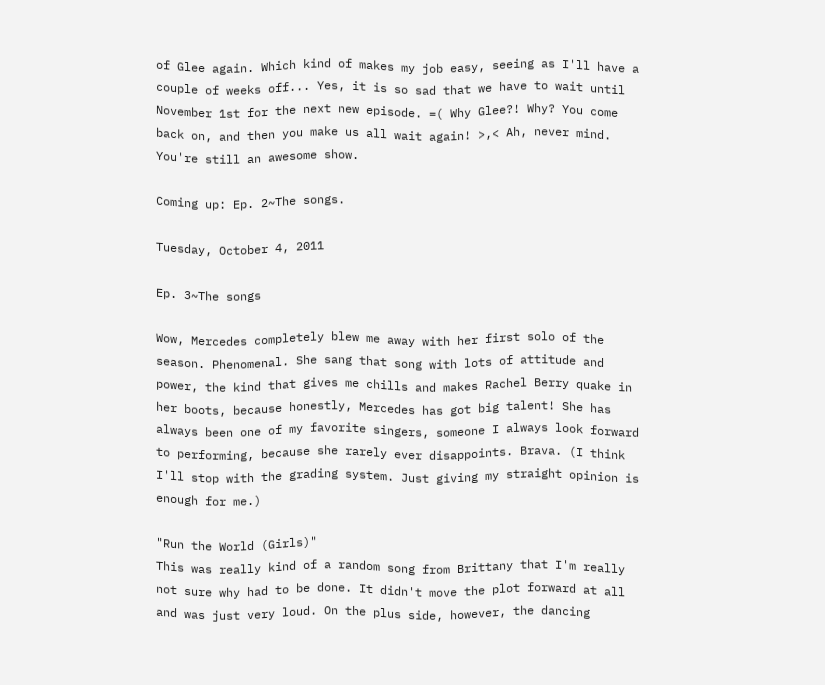of Glee again. Which kind of makes my job easy, seeing as I'll have a couple of weeks off... Yes, it is so sad that we have to wait until November 1st for the next new episode. =( Why Glee?! Why? You come back on, and then you make us all wait again! >,< Ah, never mind. You're still an awesome show.

Coming up: Ep. 2~The songs.

Tuesday, October 4, 2011

Ep. 3~The songs

Wow, Mercedes completely blew me away with her first solo of the season. Phenomenal. She sang that song with lots of attitude and power, the kind that gives me chills and makes Rachel Berry quake in her boots, because honestly, Mercedes has got big talent! She has always been one of my favorite singers, someone I always look forward to performing, because she rarely ever disappoints. Brava. (I think I'll stop with the grading system. Just giving my straight opinion is enough for me.)

"Run the World (Girls)"
This was really kind of a random song from Brittany that I'm really not sure why had to be done. It didn't move the plot forward at all and was just very loud. On the plus side, however, the dancing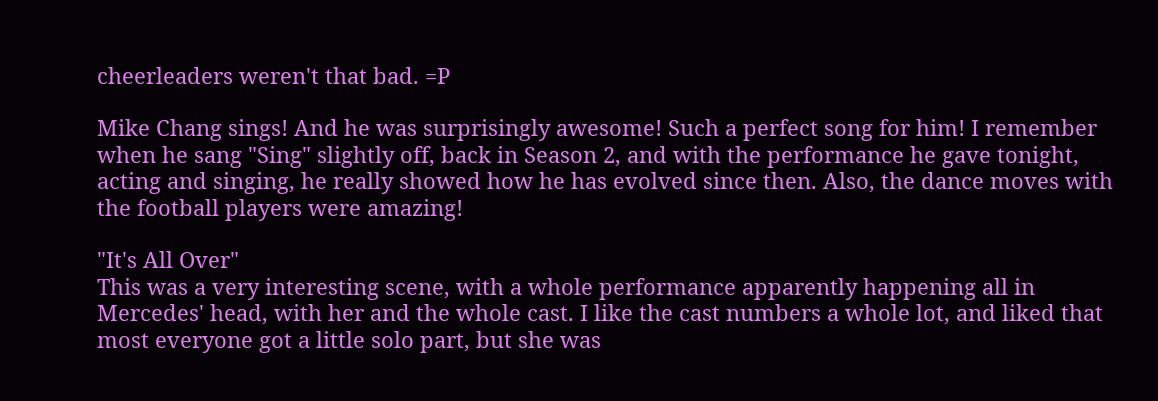cheerleaders weren't that bad. =P

Mike Chang sings! And he was surprisingly awesome! Such a perfect song for him! I remember when he sang "Sing" slightly off, back in Season 2, and with the performance he gave tonight, acting and singing, he really showed how he has evolved since then. Also, the dance moves with the football players were amazing!

"It's All Over"
This was a very interesting scene, with a whole performance apparently happening all in Mercedes' head, with her and the whole cast. I like the cast numbers a whole lot, and liked that most everyone got a little solo part, but she was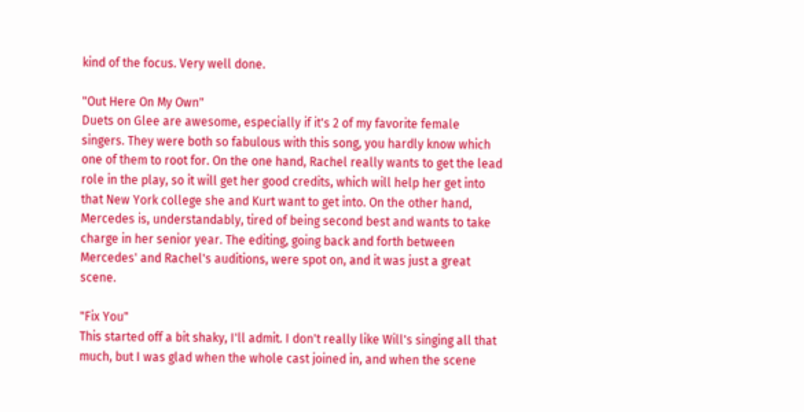kind of the focus. Very well done.

"Out Here On My Own"
Duets on Glee are awesome, especially if it's 2 of my favorite female singers. They were both so fabulous with this song, you hardly know which one of them to root for. On the one hand, Rachel really wants to get the lead role in the play, so it will get her good credits, which will help her get into that New York college she and Kurt want to get into. On the other hand, Mercedes is, understandably, tired of being second best and wants to take charge in her senior year. The editing, going back and forth between Mercedes' and Rachel's auditions, were spot on, and it was just a great scene.

"Fix You"
This started off a bit shaky, I'll admit. I don't really like Will's singing all that much, but I was glad when the whole cast joined in, and when the scene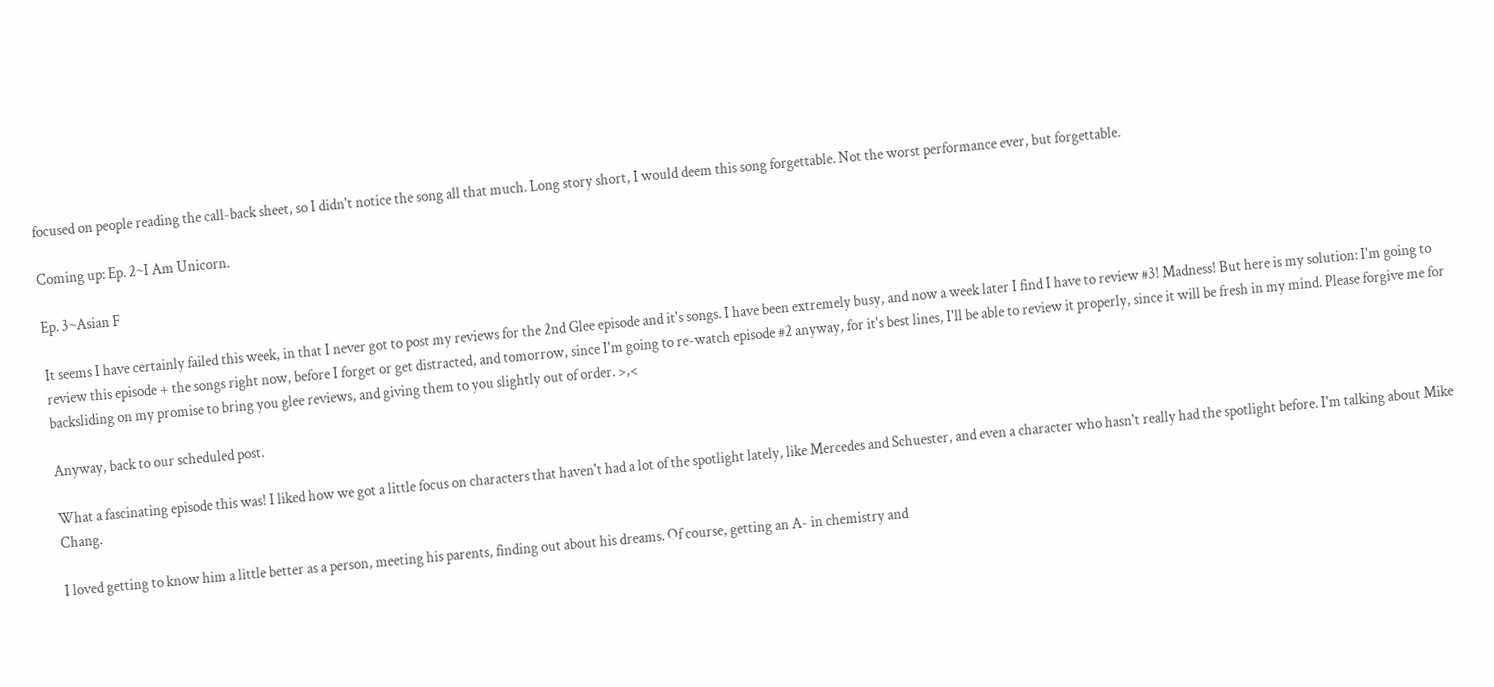focused on people reading the call-back sheet, so I didn't notice the song all that much. Long story short, I would deem this song forgettable. Not the worst performance ever, but forgettable.

Coming up: Ep. 2~I Am Unicorn.

Ep. 3~Asian F

It seems I have certainly failed this week, in that I never got to post my reviews for the 2nd Glee episode and it's songs. I have been extremely busy, and now a week later I find I have to review #3! Madness! But here is my solution: I'm going to review this episode + the songs right now, before I forget or get distracted, and tomorrow, since I'm going to re-watch episode #2 anyway, for it's best lines, I'll be able to review it properly, since it will be fresh in my mind. Please forgive me for backsliding on my promise to bring you glee reviews, and giving them to you slightly out of order. >,<

Anyway, back to our scheduled post.

What a fascinating episode this was! I liked how we got a little focus on characters that haven't had a lot of the spotlight lately, like Mercedes and Schuester, and even a character who hasn't really had the spotlight before. I'm talking about Mike Chang.

I loved getting to know him a little better as a person, meeting his parents, finding out about his dreams. Of course, getting an A- in chemistry and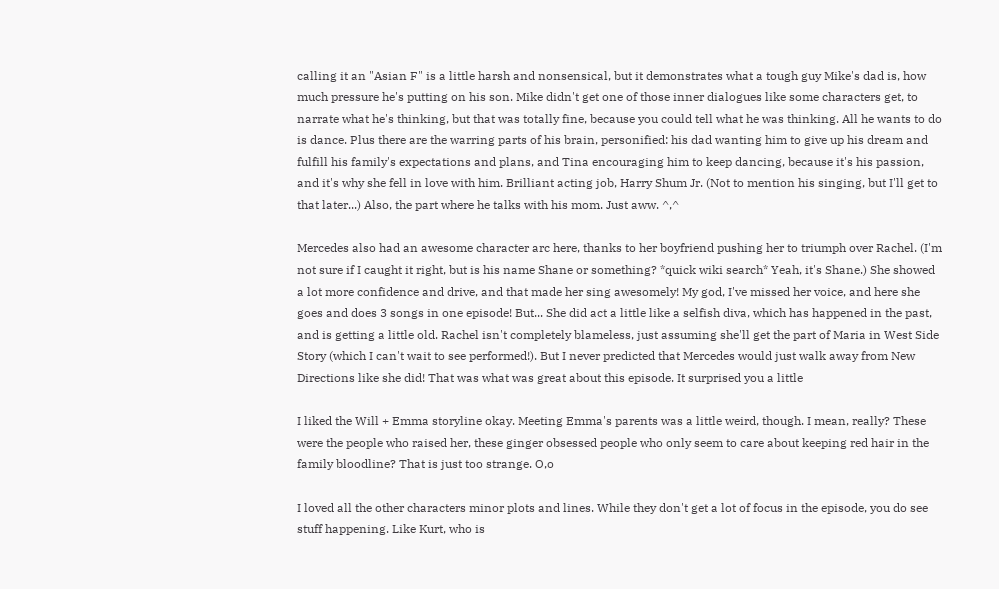calling it an "Asian F" is a little harsh and nonsensical, but it demonstrates what a tough guy Mike's dad is, how much pressure he's putting on his son. Mike didn't get one of those inner dialogues like some characters get, to narrate what he's thinking, but that was totally fine, because you could tell what he was thinking. All he wants to do is dance. Plus there are the warring parts of his brain, personified: his dad wanting him to give up his dream and fulfill his family's expectations and plans, and Tina encouraging him to keep dancing, because it's his passion, and it's why she fell in love with him. Brilliant acting job, Harry Shum Jr. (Not to mention his singing, but I'll get to that later...) Also, the part where he talks with his mom. Just aww. ^,^

Mercedes also had an awesome character arc here, thanks to her boyfriend pushing her to triumph over Rachel. (I'm not sure if I caught it right, but is his name Shane or something? *quick wiki search* Yeah, it's Shane.) She showed a lot more confidence and drive, and that made her sing awesomely! My god, I've missed her voice, and here she goes and does 3 songs in one episode! But... She did act a little like a selfish diva, which has happened in the past, and is getting a little old. Rachel isn't completely blameless, just assuming she'll get the part of Maria in West Side Story (which I can't wait to see performed!). But I never predicted that Mercedes would just walk away from New Directions like she did! That was what was great about this episode. It surprised you a little

I liked the Will + Emma storyline okay. Meeting Emma's parents was a little weird, though. I mean, really? These were the people who raised her, these ginger obsessed people who only seem to care about keeping red hair in the family bloodline? That is just too strange. O,o

I loved all the other characters minor plots and lines. While they don't get a lot of focus in the episode, you do see stuff happening. Like Kurt, who is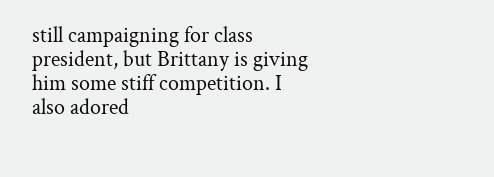still campaigning for class president, but Brittany is giving him some stiff competition. I also adored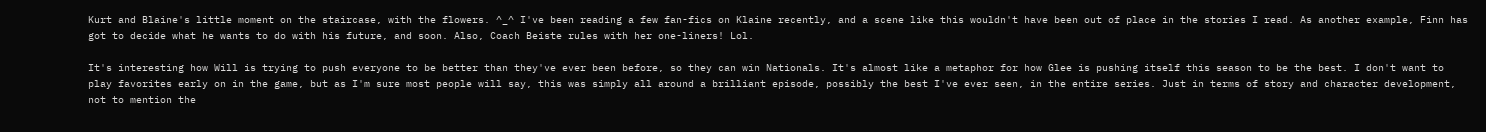Kurt and Blaine's little moment on the staircase, with the flowers. ^_^ I've been reading a few fan-fics on Klaine recently, and a scene like this wouldn't have been out of place in the stories I read. As another example, Finn has got to decide what he wants to do with his future, and soon. Also, Coach Beiste rules with her one-liners! Lol.

It's interesting how Will is trying to push everyone to be better than they've ever been before, so they can win Nationals. It's almost like a metaphor for how Glee is pushing itself this season to be the best. I don't want to play favorites early on in the game, but as I'm sure most people will say, this was simply all around a brilliant episode, possibly the best I've ever seen, in the entire series. Just in terms of story and character development, not to mention the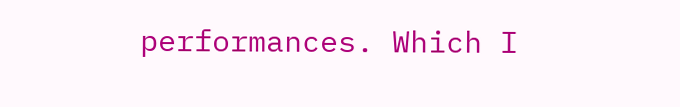performances. Which I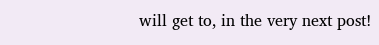will get to, in the very next post!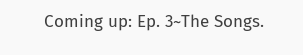Coming up: Ep. 3~The Songs.